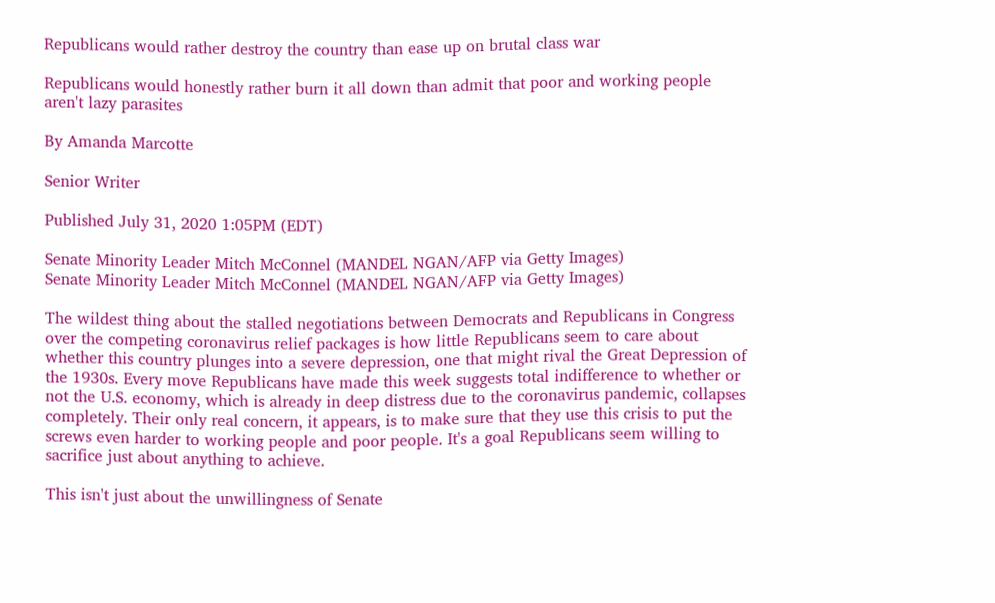Republicans would rather destroy the country than ease up on brutal class war

Republicans would honestly rather burn it all down than admit that poor and working people aren't lazy parasites

By Amanda Marcotte

Senior Writer

Published July 31, 2020 1:05PM (EDT)

Senate Minority Leader Mitch McConnel (MANDEL NGAN/AFP via Getty Images)
Senate Minority Leader Mitch McConnel (MANDEL NGAN/AFP via Getty Images)

The wildest thing about the stalled negotiations between Democrats and Republicans in Congress over the competing coronavirus relief packages is how little Republicans seem to care about whether this country plunges into a severe depression, one that might rival the Great Depression of the 1930s. Every move Republicans have made this week suggests total indifference to whether or not the U.S. economy, which is already in deep distress due to the coronavirus pandemic, collapses completely. Their only real concern, it appears, is to make sure that they use this crisis to put the screws even harder to working people and poor people. It's a goal Republicans seem willing to sacrifice just about anything to achieve.

This isn't just about the unwillingness of Senate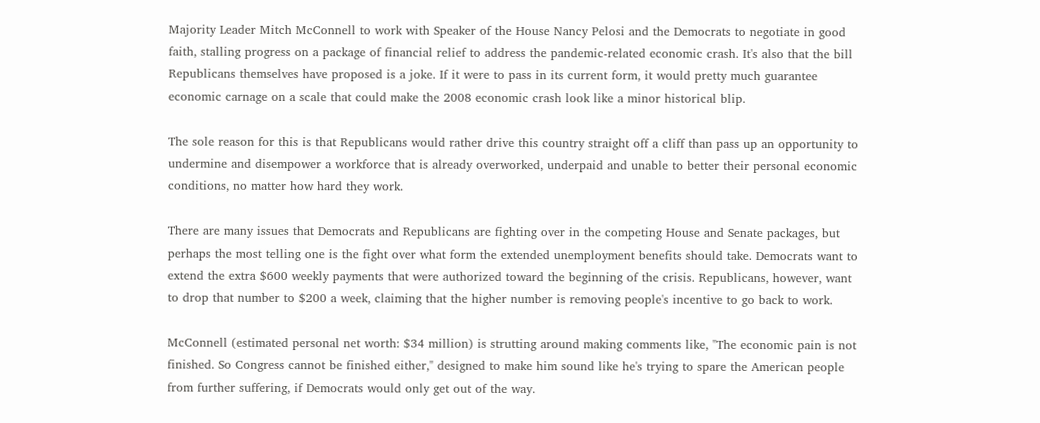Majority Leader Mitch McConnell to work with Speaker of the House Nancy Pelosi and the Democrats to negotiate in good faith, stalling progress on a package of financial relief to address the pandemic-related economic crash. It's also that the bill Republicans themselves have proposed is a joke. If it were to pass in its current form, it would pretty much guarantee economic carnage on a scale that could make the 2008 economic crash look like a minor historical blip.

The sole reason for this is that Republicans would rather drive this country straight off a cliff than pass up an opportunity to undermine and disempower a workforce that is already overworked, underpaid and unable to better their personal economic conditions, no matter how hard they work.

There are many issues that Democrats and Republicans are fighting over in the competing House and Senate packages, but perhaps the most telling one is the fight over what form the extended unemployment benefits should take. Democrats want to extend the extra $600 weekly payments that were authorized toward the beginning of the crisis. Republicans, however, want to drop that number to $200 a week, claiming that the higher number is removing people's incentive to go back to work.

McConnell (estimated personal net worth: $34 million) is strutting around making comments like, "The economic pain is not finished. So Congress cannot be finished either," designed to make him sound like he's trying to spare the American people from further suffering, if Democrats would only get out of the way.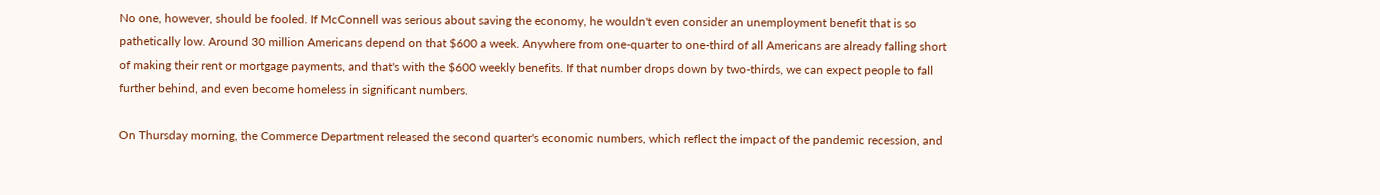No one, however, should be fooled. If McConnell was serious about saving the economy, he wouldn't even consider an unemployment benefit that is so pathetically low. Around 30 million Americans depend on that $600 a week. Anywhere from one-quarter to one-third of all Americans are already falling short of making their rent or mortgage payments, and that's with the $600 weekly benefits. If that number drops down by two-thirds, we can expect people to fall further behind, and even become homeless in significant numbers.

On Thursday morning, the Commerce Department released the second quarter's economic numbers, which reflect the impact of the pandemic recession, and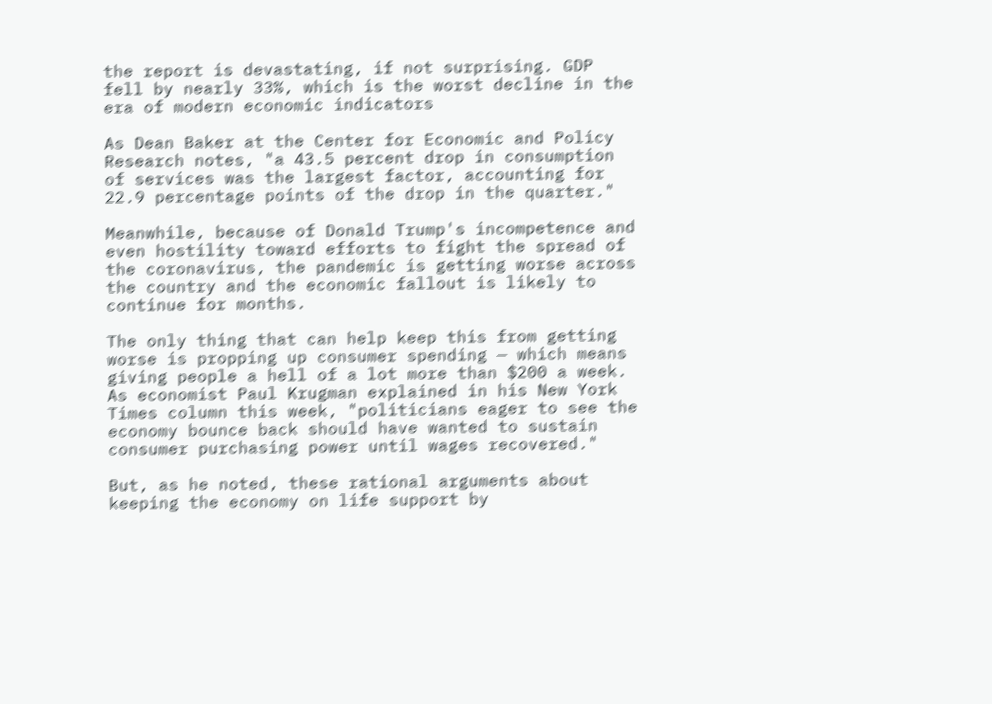the report is devastating, if not surprising. GDP fell by nearly 33%, which is the worst decline in the era of modern economic indicators

As Dean Baker at the Center for Economic and Policy Research notes, "a 43.5 percent drop in consumption of services was the largest factor, accounting for 22.9 percentage points of the drop in the quarter."

Meanwhile, because of Donald Trump's incompetence and even hostility toward efforts to fight the spread of the coronavirus, the pandemic is getting worse across the country and the economic fallout is likely to continue for months.

The only thing that can help keep this from getting worse is propping up consumer spending — which means giving people a hell of a lot more than $200 a week. As economist Paul Krugman explained in his New York Times column this week, "politicians eager to see the economy bounce back should have wanted to sustain consumer purchasing power until wages recovered."

But, as he noted, these rational arguments about keeping the economy on life support by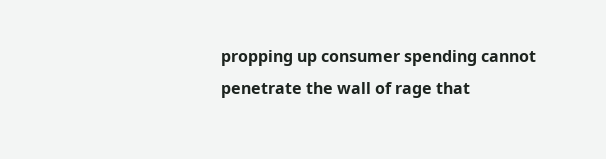propping up consumer spending cannot penetrate the wall of rage that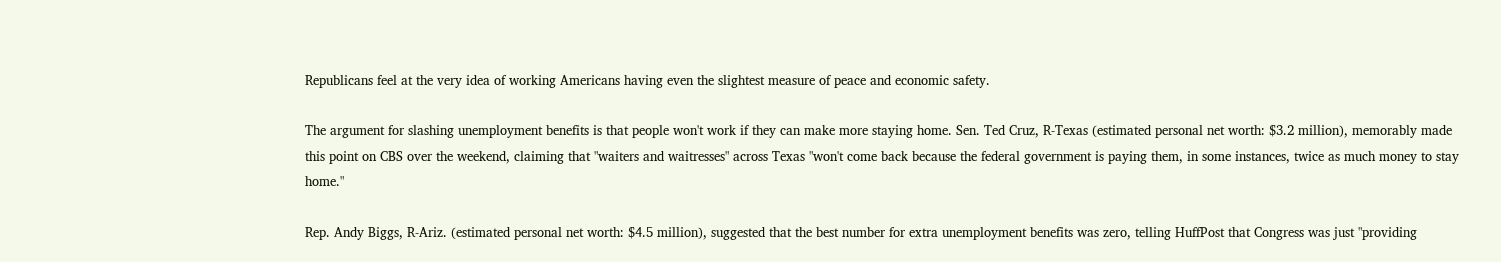Republicans feel at the very idea of working Americans having even the slightest measure of peace and economic safety.

The argument for slashing unemployment benefits is that people won't work if they can make more staying home. Sen. Ted Cruz, R-Texas (estimated personal net worth: $3.2 million), memorably made this point on CBS over the weekend, claiming that "waiters and waitresses" across Texas "won't come back because the federal government is paying them, in some instances, twice as much money to stay home."

Rep. Andy Biggs, R-Ariz. (estimated personal net worth: $4.5 million), suggested that the best number for extra unemployment benefits was zero, telling HuffPost that Congress was just "providing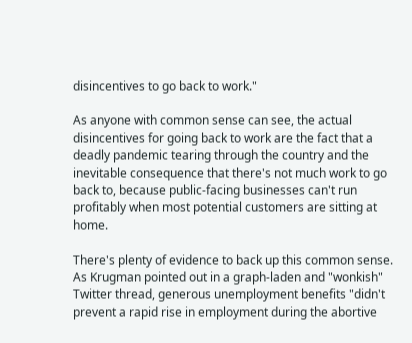disincentives to go back to work."

As anyone with common sense can see, the actual disincentives for going back to work are the fact that a deadly pandemic tearing through the country and the inevitable consequence that there's not much work to go back to, because public-facing businesses can't run profitably when most potential customers are sitting at home.

There's plenty of evidence to back up this common sense. As Krugman pointed out in a graph-laden and "wonkish" Twitter thread, generous unemployment benefits "didn't prevent a rapid rise in employment during the abortive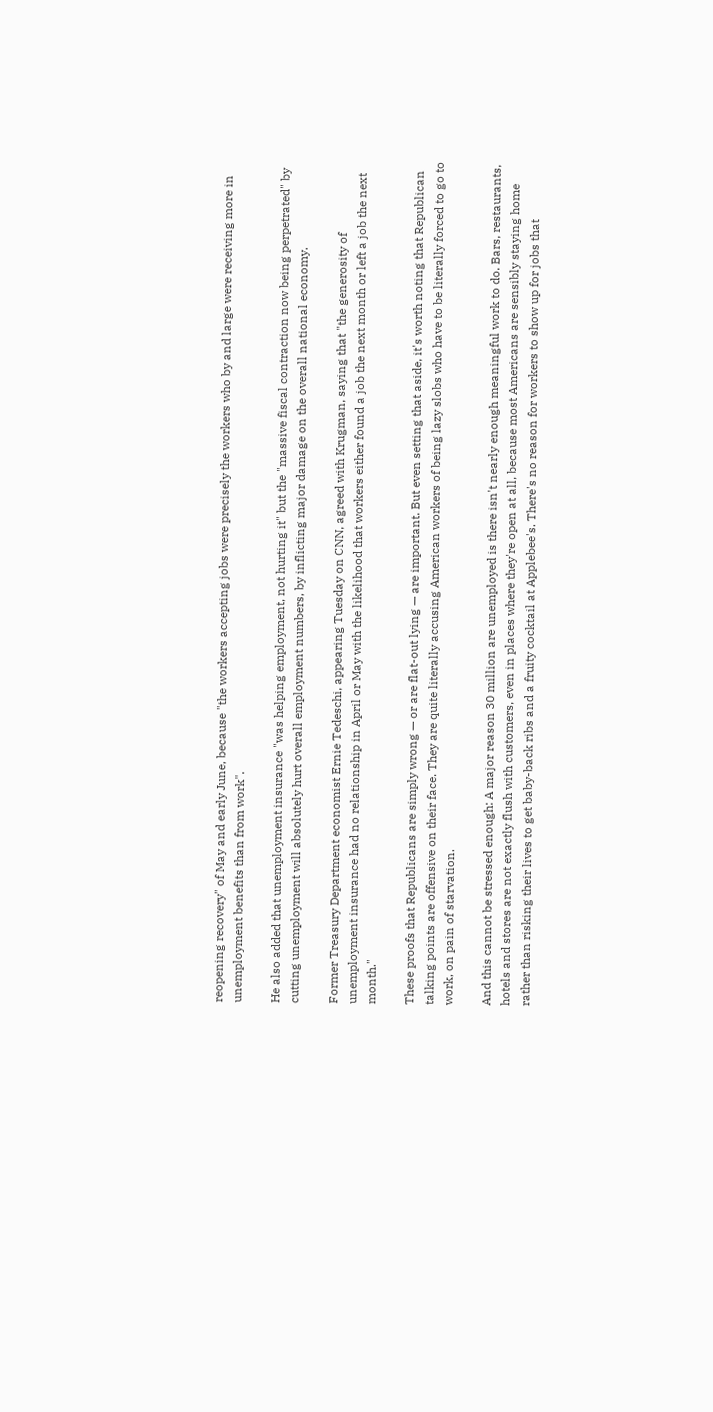reopening recovery" of May and early June, because "the workers accepting jobs were precisely the workers who by and large were receiving more in unemployment benefits than from work".

He also added that unemployment insurance "was helping employment, not hurting it" but the "massive fiscal contraction now being perpetrated" by cutting unemployment will absolutely hurt overall employment numbers, by inflicting major damage on the overall national economy.

Former Treasury Department economist Ernie Tedeschi, appearing Tuesday on CNN, agreed with Krugman, saying that "the generosity of unemployment insurance had no relationship in April or May with the likelihood that workers either found a job the next month or left a job the next month."

These proofs that Republicans are simply wrong — or are flat-out lying — are important. But even setting that aside, it's worth noting that Republican talking points are offensive on their face. They are quite literally accusing American workers of being lazy slobs who have to be literally forced to go to work, on pain of starvation.

And this cannot be stressed enough: A major reason 30 million are unemployed is there isn't nearly enough meaningful work to do. Bars, restaurants, hotels and stores are not exactly flush with customers, even in places where they're open at all, because most Americans are sensibly staying home rather than risking their lives to get baby-back ribs and a fruity cocktail at Applebee's. There's no reason for workers to show up for jobs that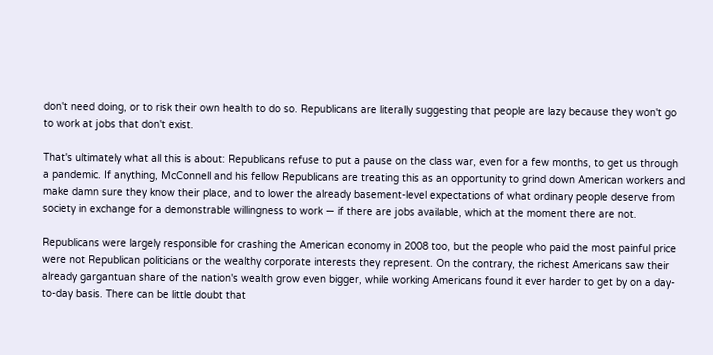don't need doing, or to risk their own health to do so. Republicans are literally suggesting that people are lazy because they won't go to work at jobs that don't exist.

That's ultimately what all this is about: Republicans refuse to put a pause on the class war, even for a few months, to get us through a pandemic. If anything, McConnell and his fellow Republicans are treating this as an opportunity to grind down American workers and make damn sure they know their place, and to lower the already basement-level expectations of what ordinary people deserve from society in exchange for a demonstrable willingness to work — if there are jobs available, which at the moment there are not.

Republicans were largely responsible for crashing the American economy in 2008 too, but the people who paid the most painful price were not Republican politicians or the wealthy corporate interests they represent. On the contrary, the richest Americans saw their already gargantuan share of the nation's wealth grow even bigger, while working Americans found it ever harder to get by on a day-to-day basis. There can be little doubt that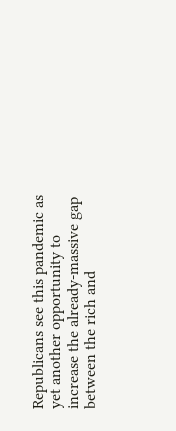Republicans see this pandemic as yet another opportunity to increase the already-massive gap between the rich and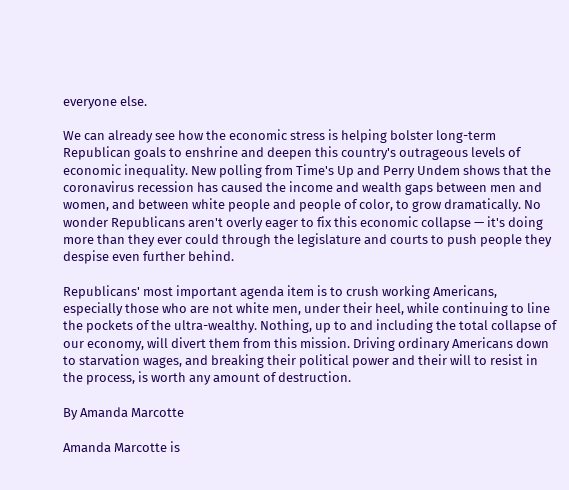everyone else.

We can already see how the economic stress is helping bolster long-term Republican goals to enshrine and deepen this country's outrageous levels of economic inequality. New polling from Time's Up and Perry Undem shows that the coronavirus recession has caused the income and wealth gaps between men and women, and between white people and people of color, to grow dramatically. No wonder Republicans aren't overly eager to fix this economic collapse — it's doing more than they ever could through the legislature and courts to push people they despise even further behind.

Republicans' most important agenda item is to crush working Americans, especially those who are not white men, under their heel, while continuing to line the pockets of the ultra-wealthy. Nothing, up to and including the total collapse of our economy, will divert them from this mission. Driving ordinary Americans down to starvation wages, and breaking their political power and their will to resist in the process, is worth any amount of destruction.

By Amanda Marcotte

Amanda Marcotte is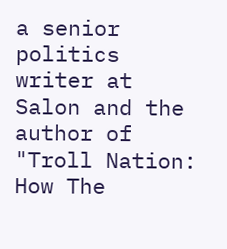a senior politics writer at Salon and the author of "Troll Nation: How The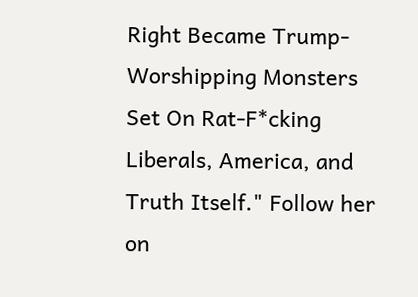Right Became Trump-Worshipping Monsters Set On Rat-F*cking Liberals, America, and Truth Itself." Follow her on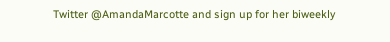Twitter @AmandaMarcotte and sign up for her biweekly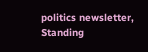politics newsletter, Standing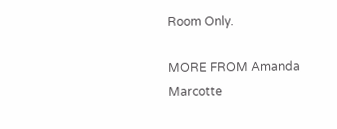Room Only.

MORE FROM Amanda Marcotte